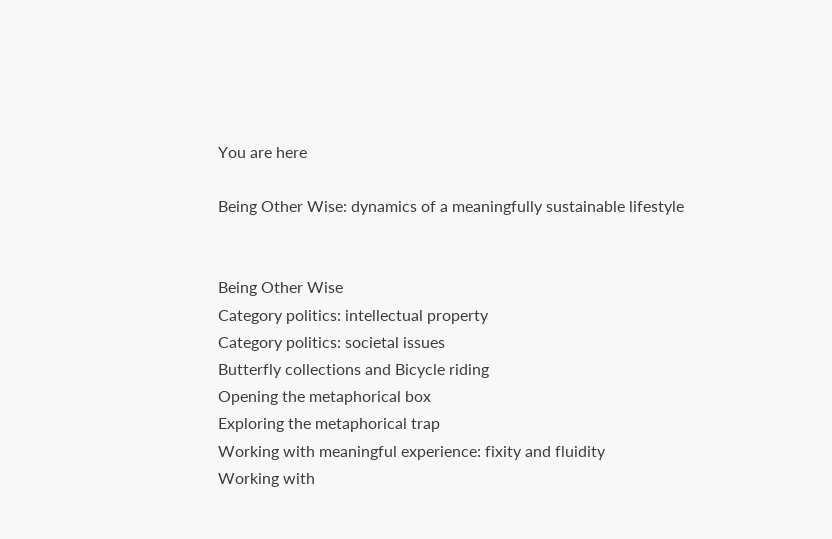You are here

Being Other Wise: dynamics of a meaningfully sustainable lifestyle


Being Other Wise
Category politics: intellectual property
Category politics: societal issues
Butterfly collections and Bicycle riding
Opening the metaphorical box
Exploring the metaphorical trap
Working with meaningful experience: fixity and fluidity
Working with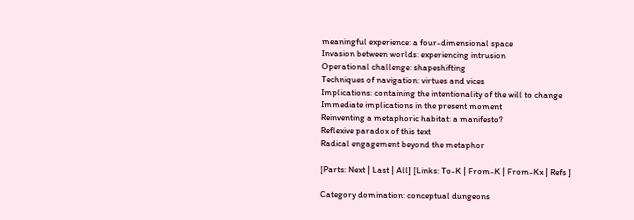meaningful experience: a four-dimensional space
Invasion between worlds: experiencing intrusion
Operational challenge: shapeshifting
Techniques of navigation: virtues and vices
Implications: containing the intentionality of the will to change
Immediate implications in the present moment
Reinventing a metaphoric habitat: a manifesto?
Reflexive paradox of this text
Radical engagement beyond the metaphor

[Parts: Next | Last | All] [Links: To-K | From-K | From-Kx | Refs ]

Category domination: conceptual dungeons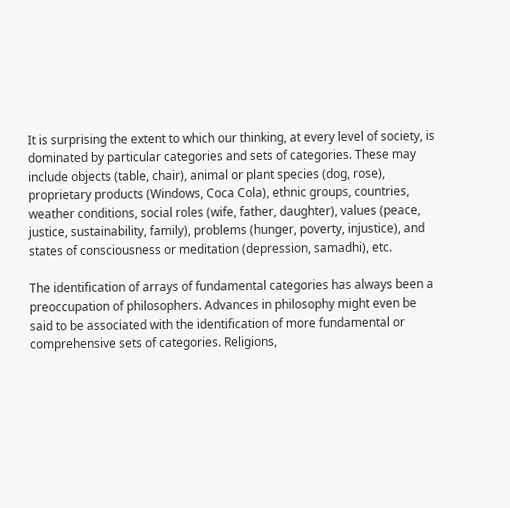It is surprising the extent to which our thinking, at every level of society, is dominated by particular categories and sets of categories. These may include objects (table, chair), animal or plant species (dog, rose), proprietary products (Windows, Coca Cola), ethnic groups, countries, weather conditions, social roles (wife, father, daughter), values (peace, justice, sustainability, family), problems (hunger, poverty, injustice), and states of consciousness or meditation (depression, samadhi), etc.

The identification of arrays of fundamental categories has always been a preoccupation of philosophers. Advances in philosophy might even be said to be associated with the identification of more fundamental or comprehensive sets of categories. Religions,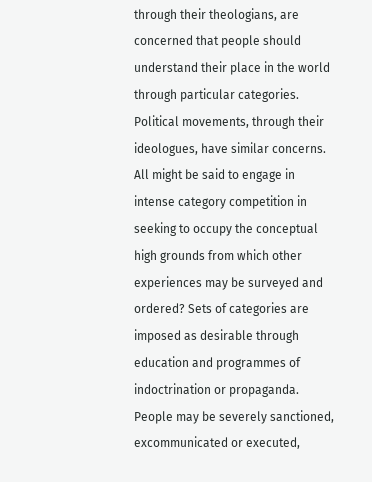through their theologians, are concerned that people should understand their place in the world through particular categories. Political movements, through their ideologues, have similar concerns. All might be said to engage in intense category competition in seeking to occupy the conceptual high grounds from which other experiences may be surveyed and ordered? Sets of categories are imposed as desirable through education and programmes of indoctrination or propaganda. People may be severely sanctioned, excommunicated or executed,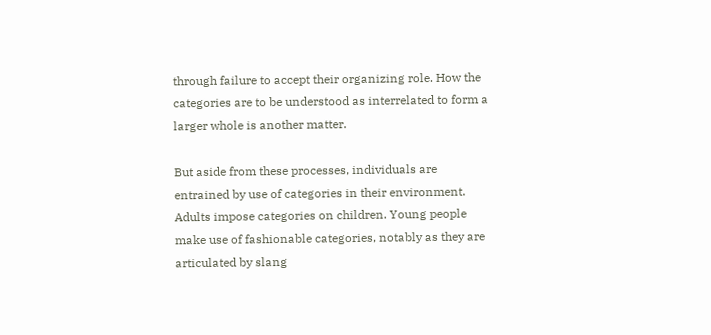through failure to accept their organizing role. How the categories are to be understood as interrelated to form a larger whole is another matter.

But aside from these processes, individuals are entrained by use of categories in their environment. Adults impose categories on children. Young people make use of fashionable categories, notably as they are articulated by slang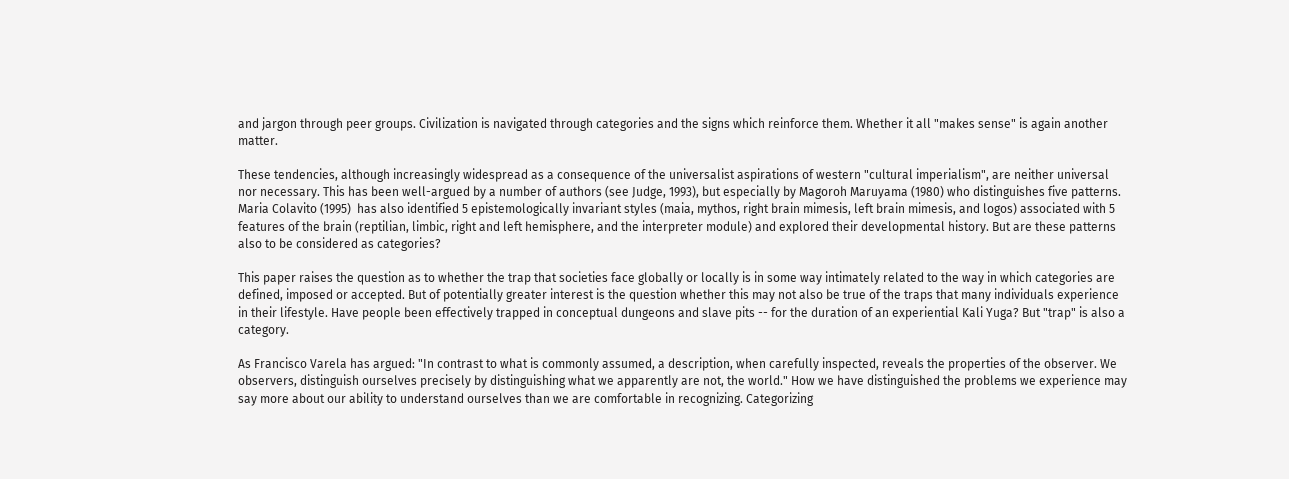and jargon through peer groups. Civilization is navigated through categories and the signs which reinforce them. Whether it all "makes sense" is again another matter.

These tendencies, although increasingly widespread as a consequence of the universalist aspirations of western "cultural imperialism", are neither universal nor necessary. This has been well-argued by a number of authors (see Judge, 1993), but especially by Magoroh Maruyama (1980) who distinguishes five patterns. Maria Colavito (1995)  has also identified 5 epistemologically invariant styles (maia, mythos, right brain mimesis, left brain mimesis, and logos) associated with 5 features of the brain (reptilian, limbic, right and left hemisphere, and the interpreter module) and explored their developmental history. But are these patterns also to be considered as categories?

This paper raises the question as to whether the trap that societies face globally or locally is in some way intimately related to the way in which categories are defined, imposed or accepted. But of potentially greater interest is the question whether this may not also be true of the traps that many individuals experience in their lifestyle. Have people been effectively trapped in conceptual dungeons and slave pits -- for the duration of an experiential Kali Yuga? But "trap" is also a category.

As Francisco Varela has argued: "In contrast to what is commonly assumed, a description, when carefully inspected, reveals the properties of the observer. We observers, distinguish ourselves precisely by distinguishing what we apparently are not, the world." How we have distinguished the problems we experience may say more about our ability to understand ourselves than we are comfortable in recognizing. Categorizing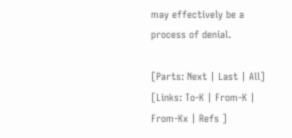may effectively be a process of denial.

[Parts: Next | Last | All] [Links: To-K | From-K | From-Kx | Refs ]